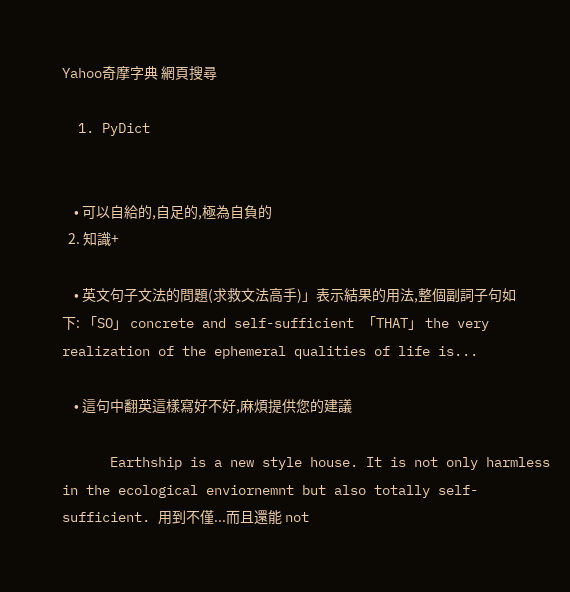Yahoo奇摩字典 網頁搜尋

  1. PyDict


    • 可以自給的,自足的,極為自負的
  2. 知識+

    • 英文句子文法的問題(求救文法高手)」表示結果的用法,整個副詞子句如下: 「SO」 concrete and self-sufficient 「THAT」 the very realization of the ephemeral qualities of life is...

    • 這句中翻英這樣寫好不好,麻煩提供您的建議

      Earthship is a new style house. It is not only harmless in the ecological enviornemnt but also totally self-sufficient. 用到不僅...而且還能 not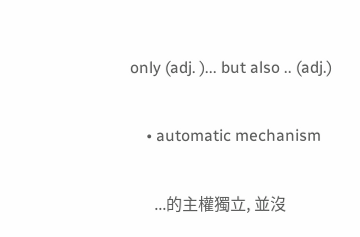only (adj. )... but also .. (adj.)

    • automatic mechanism

      ...的主權獨立, 並沒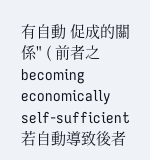有自動 促成的關係" ( 前者之 becoming economically self-sufficient 若自動導致後者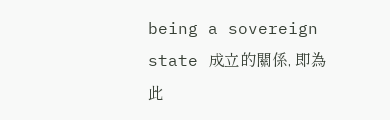being a sovereign state 成立的關係, 即為此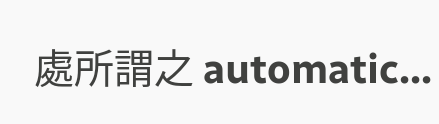處所謂之 automatic...